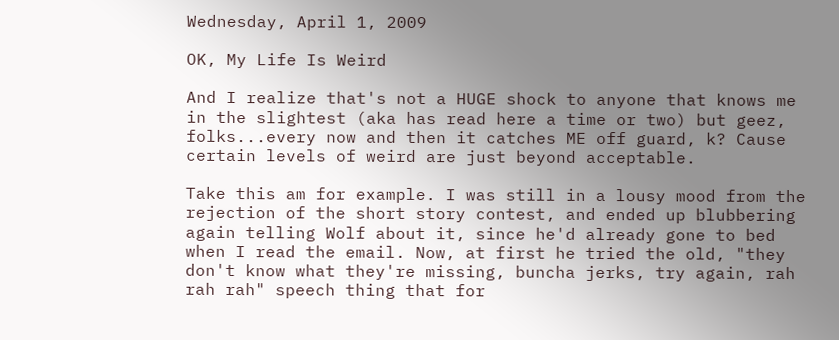Wednesday, April 1, 2009

OK, My Life Is Weird

And I realize that's not a HUGE shock to anyone that knows me in the slightest (aka has read here a time or two) but geez, folks...every now and then it catches ME off guard, k? Cause certain levels of weird are just beyond acceptable.

Take this am for example. I was still in a lousy mood from the rejection of the short story contest, and ended up blubbering again telling Wolf about it, since he'd already gone to bed when I read the email. Now, at first he tried the old, "they don't know what they're missing, buncha jerks, try again, rah rah rah" speech thing that for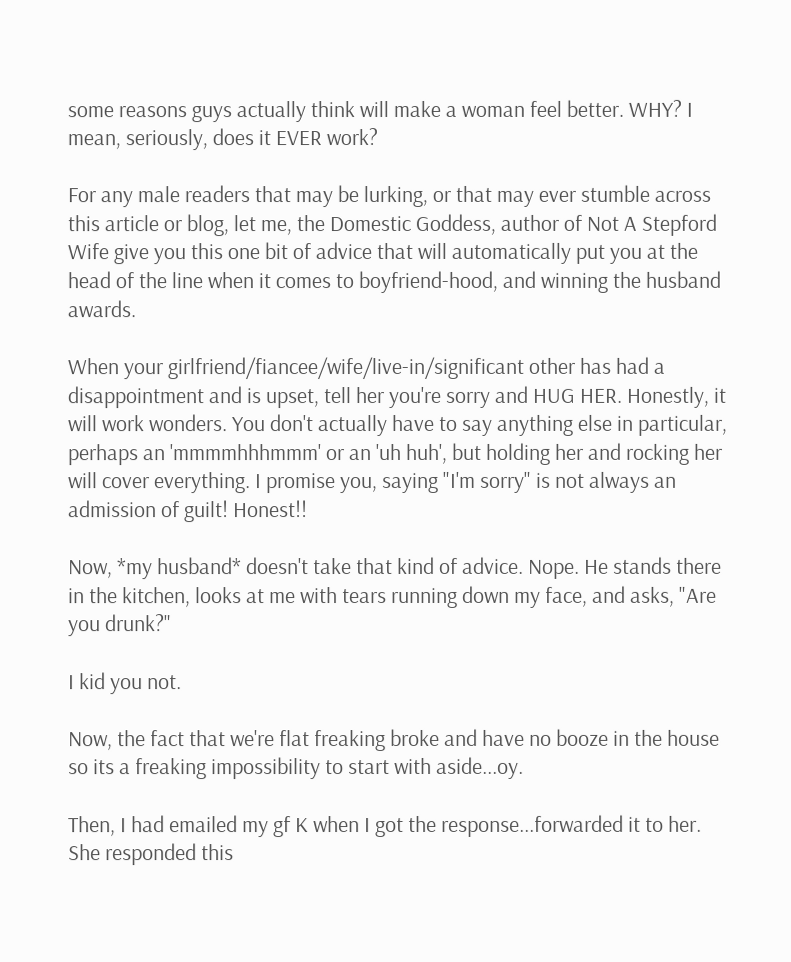some reasons guys actually think will make a woman feel better. WHY? I mean, seriously, does it EVER work?

For any male readers that may be lurking, or that may ever stumble across this article or blog, let me, the Domestic Goddess, author of Not A Stepford Wife give you this one bit of advice that will automatically put you at the head of the line when it comes to boyfriend-hood, and winning the husband awards.

When your girlfriend/fiancee/wife/live-in/significant other has had a disappointment and is upset, tell her you're sorry and HUG HER. Honestly, it will work wonders. You don't actually have to say anything else in particular, perhaps an 'mmmmhhhmmm' or an 'uh huh', but holding her and rocking her will cover everything. I promise you, saying "I'm sorry" is not always an admission of guilt! Honest!!

Now, *my husband* doesn't take that kind of advice. Nope. He stands there in the kitchen, looks at me with tears running down my face, and asks, "Are you drunk?"

I kid you not.

Now, the fact that we're flat freaking broke and have no booze in the house so its a freaking impossibility to start with aside...oy.

Then, I had emailed my gf K when I got the response...forwarded it to her. She responded this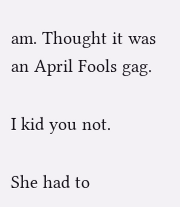am. Thought it was an April Fools gag.

I kid you not.

She had to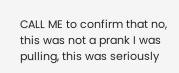CALL ME to confirm that no, this was not a prank I was pulling, this was seriously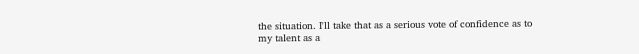the situation. I'll take that as a serious vote of confidence as to my talent as a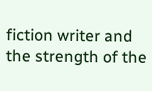fiction writer and the strength of the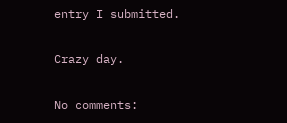entry I submitted.

Crazy day.

No comments: